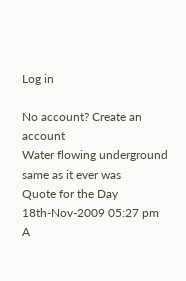Log in

No account? Create an account
Water flowing underground
same as it ever was
Quote for the Day
18th-Nov-2009 05:27 pm
A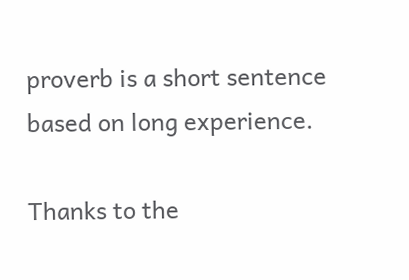proverb is a short sentence based on long experience.

Thanks to the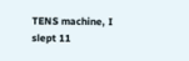TENS machine, I slept 11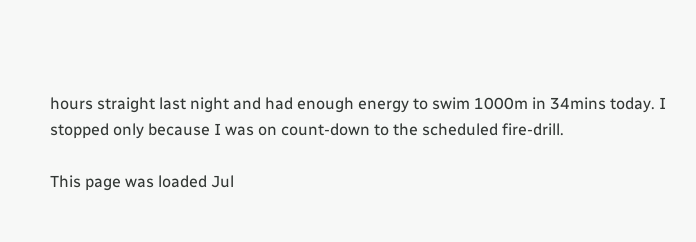hours straight last night and had enough energy to swim 1000m in 34mins today. I stopped only because I was on count-down to the scheduled fire-drill.

This page was loaded Jul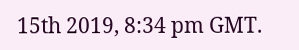15th 2019, 8:34 pm GMT.